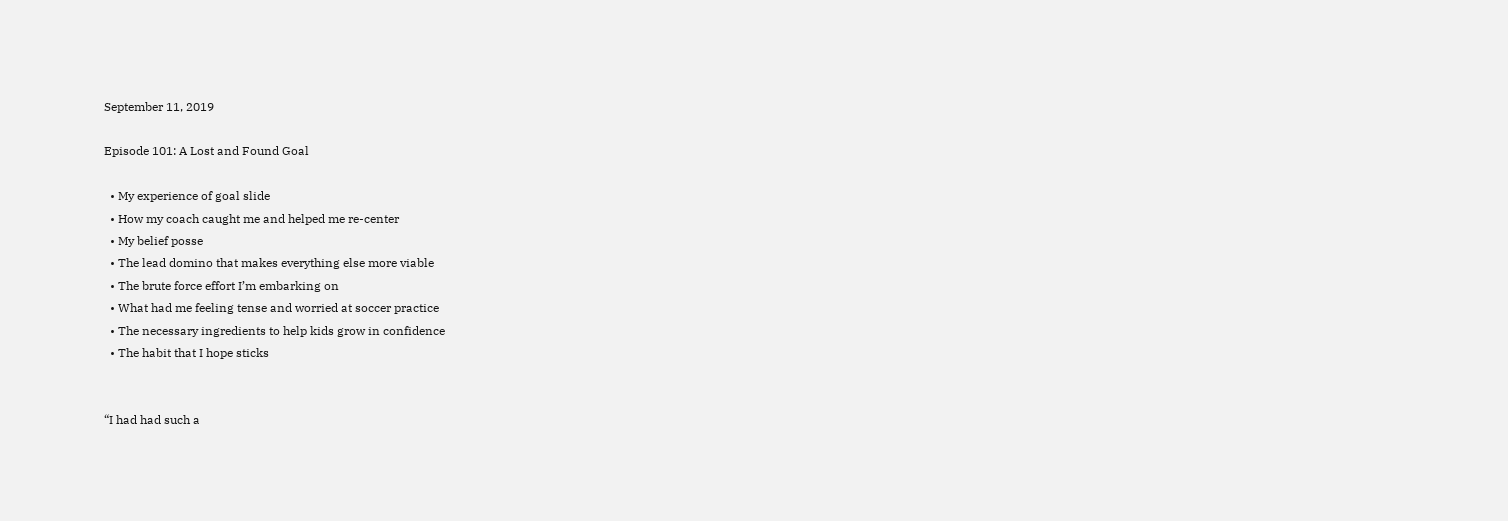September 11, 2019

Episode 101: A Lost and Found Goal

  • My experience of goal slide
  • How my coach caught me and helped me re-center
  • My belief posse
  • The lead domino that makes everything else more viable
  • The brute force effort I’m embarking on
  • What had me feeling tense and worried at soccer practice
  • The necessary ingredients to help kids grow in confidence
  • The habit that I hope sticks


“I had had such a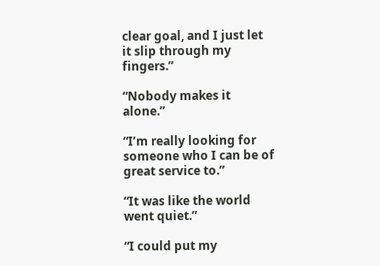clear goal, and I just let it slip through my fingers.”

“Nobody makes it alone.”

“I’m really looking for someone who I can be of great service to.”

“It was like the world went quiet.”

“I could put my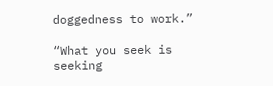doggedness to work.”

“What you seek is seeking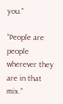you.”

“People are people wherever they are in that mix.”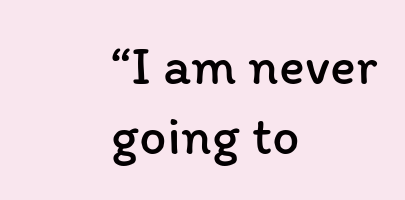“I am never going to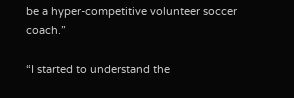be a hyper-competitive volunteer soccer coach.”

“I started to understand the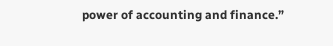power of accounting and finance.”